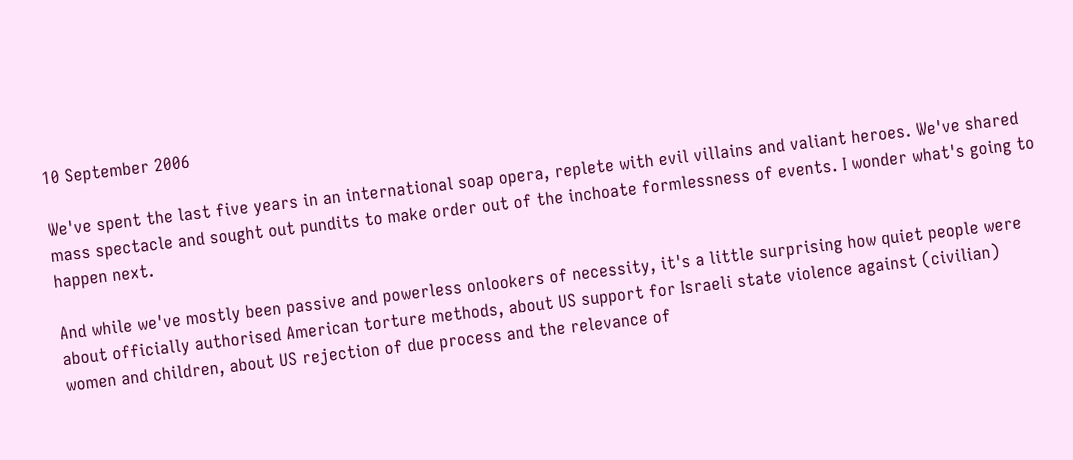10 September 2006

We've spent the last five years in an international soap opera, replete with evil villains and valiant heroes. We've shared mass spectacle and sought out pundits to make order out of the inchoate formlessness of events. I wonder what's going to happen next.

And while we've mostly been passive and powerless onlookers of necessity, it's a little surprising how quiet people were about officially authorised American torture methods, about US support for Israeli state violence against (civilian) women and children, about US rejection of due process and the relevance of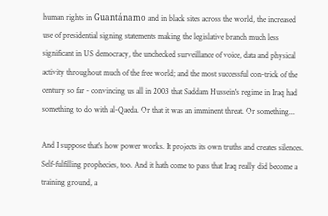human rights in Guantánamo and in black sites across the world, the increased use of presidential signing statements making the legislative branch much less significant in US democracy, the unchecked surveillance of voice, data and physical activity throughout much of the free world; and the most successful con-trick of the century so far - convincing us all in 2003 that Saddam Hussein's regime in Iraq had something to do with al-Qaeda. Or that it was an imminent threat. Or something...

And I suppose that's how power works. It projects its own truths and creates silences. Self-fulfilling prophecies, too. And it hath come to pass that Iraq really did become a training ground, a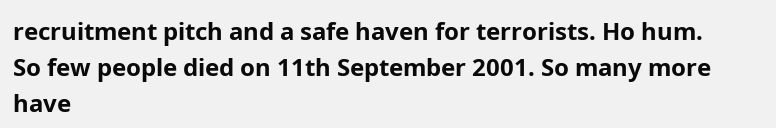recruitment pitch and a safe haven for terrorists. Ho hum. So few people died on 11th September 2001. So many more have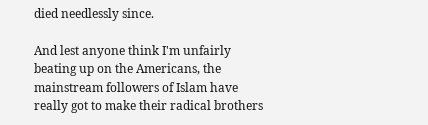died needlessly since.

And lest anyone think I'm unfairly beating up on the Americans, the mainstream followers of Islam have really got to make their radical brothers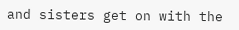and sisters get on with the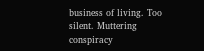business of living. Too silent. Muttering conspiracy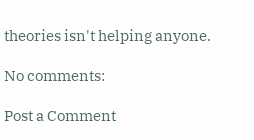theories isn't helping anyone.

No comments:

Post a Comment